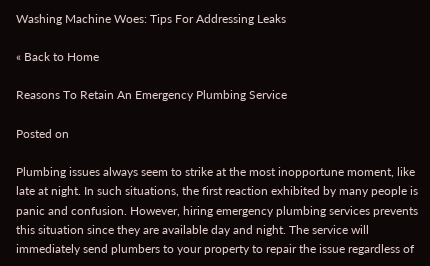Washing Machine Woes: Tips For Addressing Leaks

« Back to Home

Reasons To Retain An Emergency Plumbing Service

Posted on

Plumbing issues always seem to strike at the most inopportune moment, like late at night. In such situations, the first reaction exhibited by many people is panic and confusion. However, hiring emergency plumbing services prevents this situation since they are available day and night. The service will immediately send plumbers to your property to repair the issue regardless of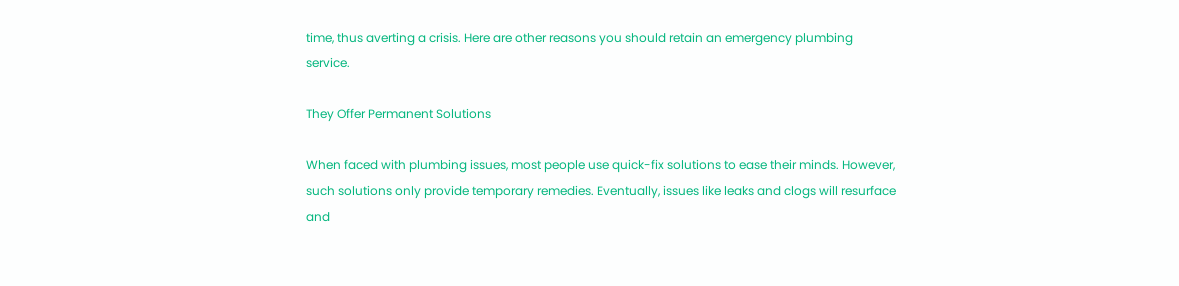time, thus averting a crisis. Here are other reasons you should retain an emergency plumbing service.

They Offer Permanent Solutions

When faced with plumbing issues, most people use quick-fix solutions to ease their minds. However, such solutions only provide temporary remedies. Eventually, issues like leaks and clogs will resurface and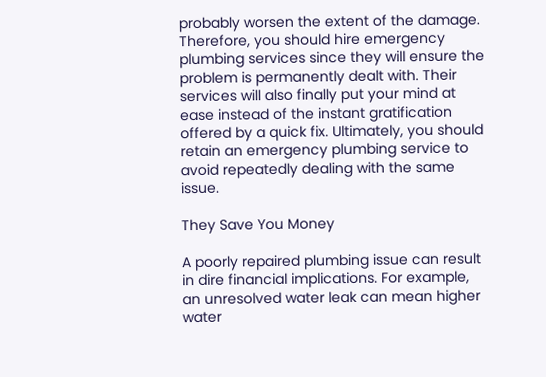probably worsen the extent of the damage. Therefore, you should hire emergency plumbing services since they will ensure the problem is permanently dealt with. Their services will also finally put your mind at ease instead of the instant gratification offered by a quick fix. Ultimately, you should retain an emergency plumbing service to avoid repeatedly dealing with the same issue.

They Save You Money

A poorly repaired plumbing issue can result in dire financial implications. For example, an unresolved water leak can mean higher water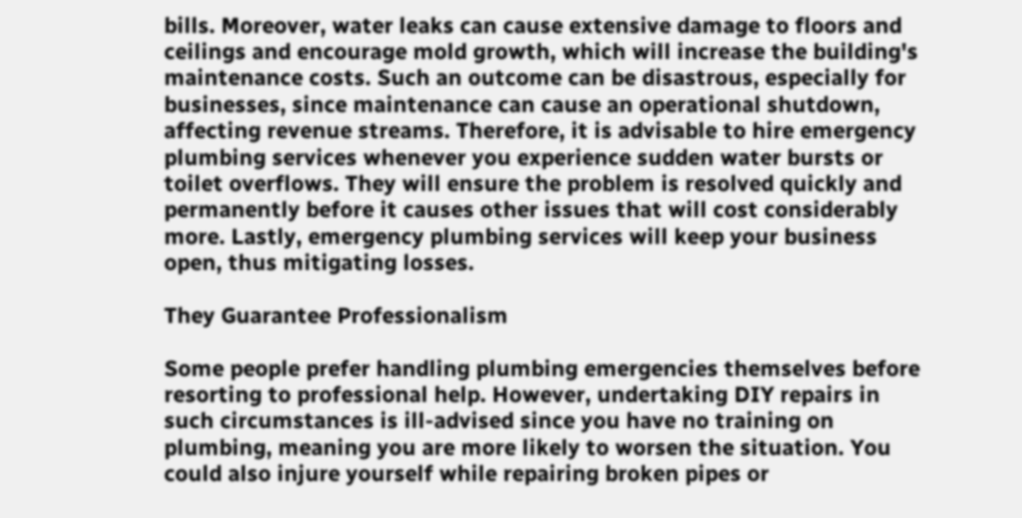bills. Moreover, water leaks can cause extensive damage to floors and ceilings and encourage mold growth, which will increase the building's maintenance costs. Such an outcome can be disastrous, especially for businesses, since maintenance can cause an operational shutdown, affecting revenue streams. Therefore, it is advisable to hire emergency plumbing services whenever you experience sudden water bursts or toilet overflows. They will ensure the problem is resolved quickly and permanently before it causes other issues that will cost considerably more. Lastly, emergency plumbing services will keep your business open, thus mitigating losses.

They Guarantee Professionalism

Some people prefer handling plumbing emergencies themselves before resorting to professional help. However, undertaking DIY repairs in such circumstances is ill-advised since you have no training on plumbing, meaning you are more likely to worsen the situation. You could also injure yourself while repairing broken pipes or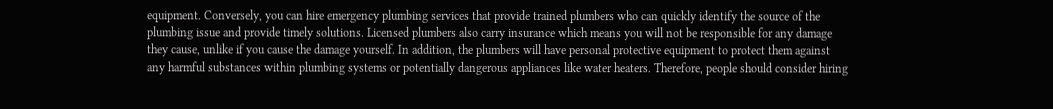equipment. Conversely, you can hire emergency plumbing services that provide trained plumbers who can quickly identify the source of the plumbing issue and provide timely solutions. Licensed plumbers also carry insurance which means you will not be responsible for any damage they cause, unlike if you cause the damage yourself. In addition, the plumbers will have personal protective equipment to protect them against any harmful substances within plumbing systems or potentially dangerous appliances like water heaters. Therefore, people should consider hiring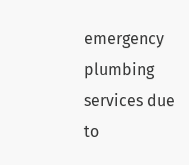emergency plumbing services due to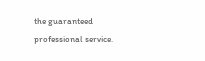the guaranteed professional service.